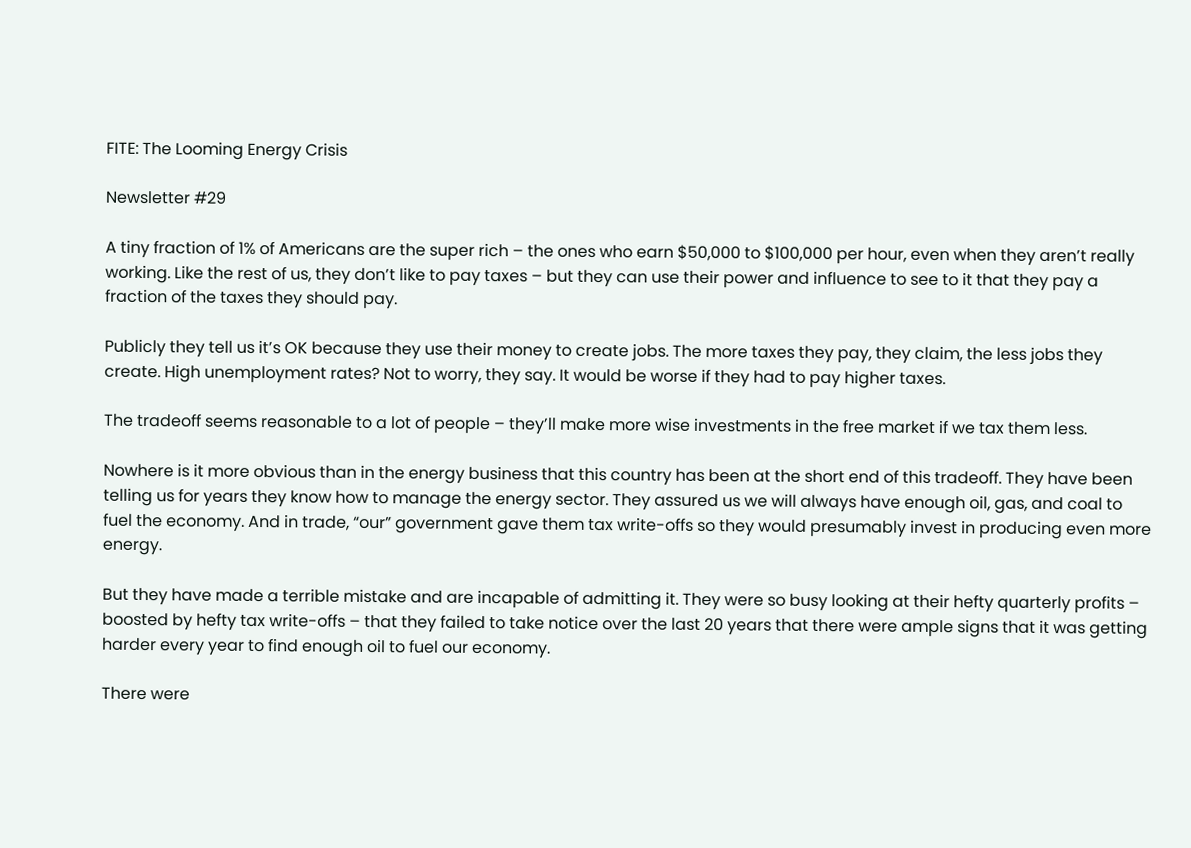FITE: The Looming Energy Crisis

Newsletter #29

A tiny fraction of 1% of Americans are the super rich – the ones who earn $50,000 to $100,000 per hour, even when they aren’t really working. Like the rest of us, they don’t like to pay taxes – but they can use their power and influence to see to it that they pay a fraction of the taxes they should pay.

Publicly they tell us it’s OK because they use their money to create jobs. The more taxes they pay, they claim, the less jobs they create. High unemployment rates? Not to worry, they say. It would be worse if they had to pay higher taxes.

The tradeoff seems reasonable to a lot of people – they’ll make more wise investments in the free market if we tax them less.

Nowhere is it more obvious than in the energy business that this country has been at the short end of this tradeoff. They have been telling us for years they know how to manage the energy sector. They assured us we will always have enough oil, gas, and coal to fuel the economy. And in trade, “our” government gave them tax write-offs so they would presumably invest in producing even more energy.

But they have made a terrible mistake and are incapable of admitting it. They were so busy looking at their hefty quarterly profits – boosted by hefty tax write-offs – that they failed to take notice over the last 20 years that there were ample signs that it was getting harder every year to find enough oil to fuel our economy.

There were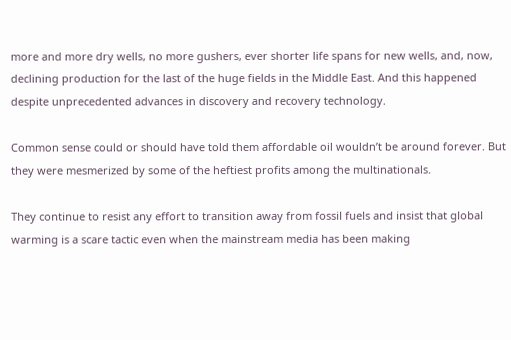more and more dry wells, no more gushers, ever shorter life spans for new wells, and, now, declining production for the last of the huge fields in the Middle East. And this happened despite unprecedented advances in discovery and recovery technology.

Common sense could or should have told them affordable oil wouldn’t be around forever. But they were mesmerized by some of the heftiest profits among the multinationals.

They continue to resist any effort to transition away from fossil fuels and insist that global warming is a scare tactic even when the mainstream media has been making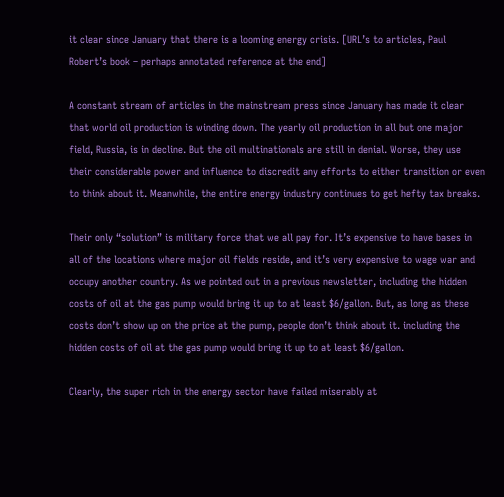it clear since January that there is a looming energy crisis. [URL’s to articles, Paul Robert’s book – perhaps annotated reference at the end]

A constant stream of articles in the mainstream press since January has made it clear that world oil production is winding down. The yearly oil production in all but one major field, Russia, is in decline. But the oil multinationals are still in denial. Worse, they use their considerable power and influence to discredit any efforts to either transition or even to think about it. Meanwhile, the entire energy industry continues to get hefty tax breaks.

Their only “solution” is military force that we all pay for. It’s expensive to have bases in all of the locations where major oil fields reside, and it’s very expensive to wage war and occupy another country. As we pointed out in a previous newsletter, including the hidden costs of oil at the gas pump would bring it up to at least $6/gallon. But, as long as these costs don’t show up on the price at the pump, people don’t think about it. including the hidden costs of oil at the gas pump would bring it up to at least $6/gallon.

Clearly, the super rich in the energy sector have failed miserably at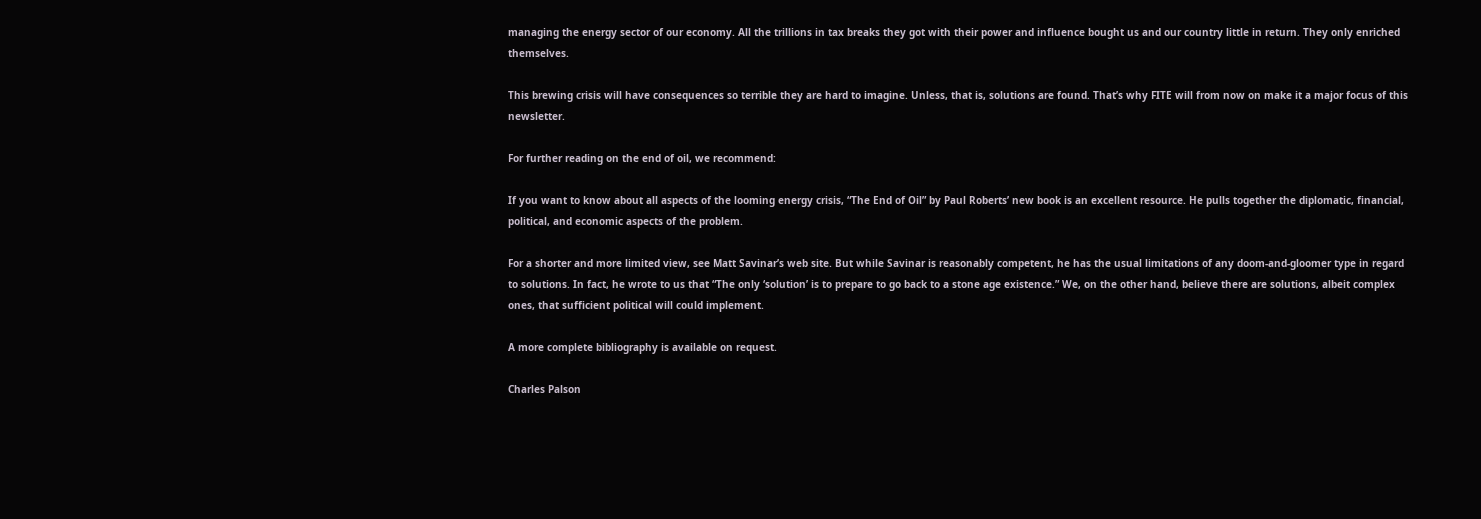managing the energy sector of our economy. All the trillions in tax breaks they got with their power and influence bought us and our country little in return. They only enriched themselves.

This brewing crisis will have consequences so terrible they are hard to imagine. Unless, that is, solutions are found. That’s why FITE will from now on make it a major focus of this newsletter.

For further reading on the end of oil, we recommend:

If you want to know about all aspects of the looming energy crisis, “The End of Oil” by Paul Roberts’ new book is an excellent resource. He pulls together the diplomatic, financial, political, and economic aspects of the problem.

For a shorter and more limited view, see Matt Savinar’s web site. But while Savinar is reasonably competent, he has the usual limitations of any doom-and-gloomer type in regard to solutions. In fact, he wrote to us that “The only ‘solution’ is to prepare to go back to a stone age existence.” We, on the other hand, believe there are solutions, albeit complex ones, that sufficient political will could implement.

A more complete bibliography is available on request.

Charles Palson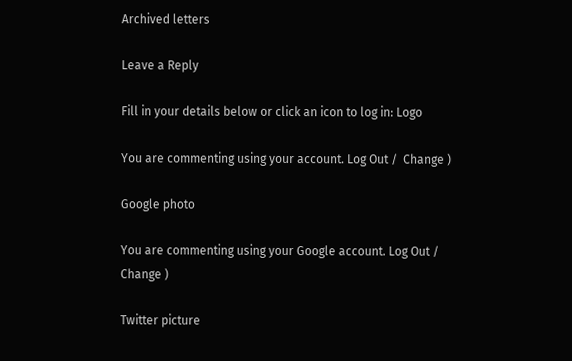Archived letters

Leave a Reply

Fill in your details below or click an icon to log in: Logo

You are commenting using your account. Log Out /  Change )

Google photo

You are commenting using your Google account. Log Out /  Change )

Twitter picture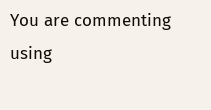You are commenting using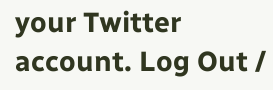your Twitter account. Log Out /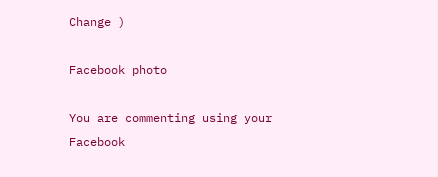Change )

Facebook photo

You are commenting using your Facebook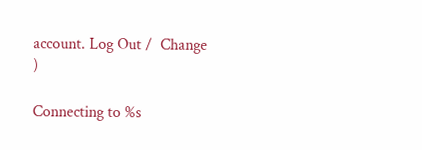account. Log Out /  Change )

Connecting to %s